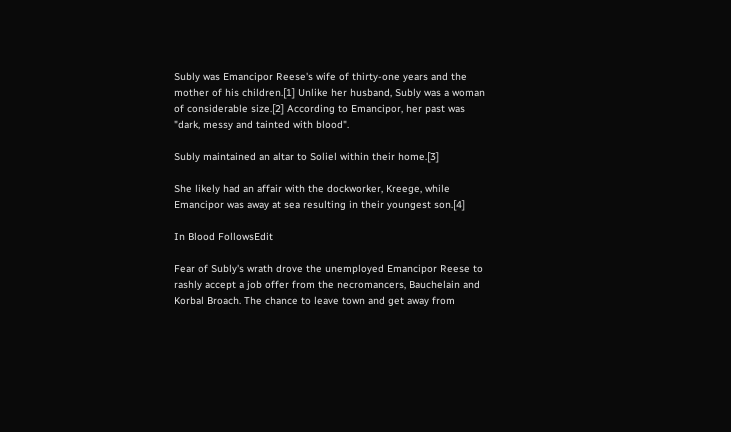Subly was Emancipor Reese's wife of thirty-one years and the mother of his children.[1] Unlike her husband, Subly was a woman of considerable size.[2] According to Emancipor, her past was "dark, messy and tainted with blood".

Subly maintained an altar to Soliel within their home.[3]

She likely had an affair with the dockworker, Kreege, while Emancipor was away at sea resulting in their youngest son.[4]

In Blood FollowsEdit

Fear of Subly's wrath drove the unemployed Emancipor Reese to rashly accept a job offer from the necromancers, Bauchelain and Korbal Broach. The chance to leave town and get away from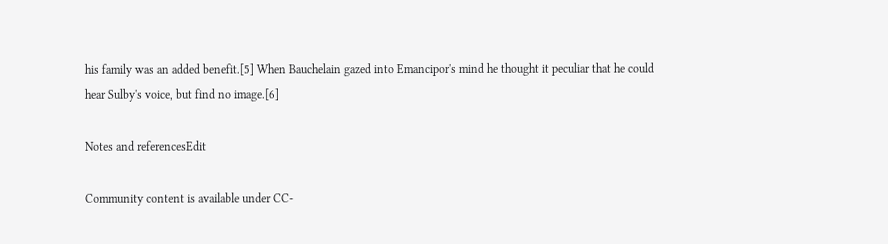his family was an added benefit.[5] When Bauchelain gazed into Emancipor's mind he thought it peculiar that he could hear Sulby's voice, but find no image.[6]

Notes and referencesEdit

Community content is available under CC-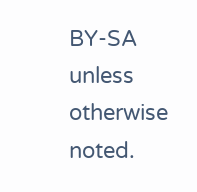BY-SA unless otherwise noted.